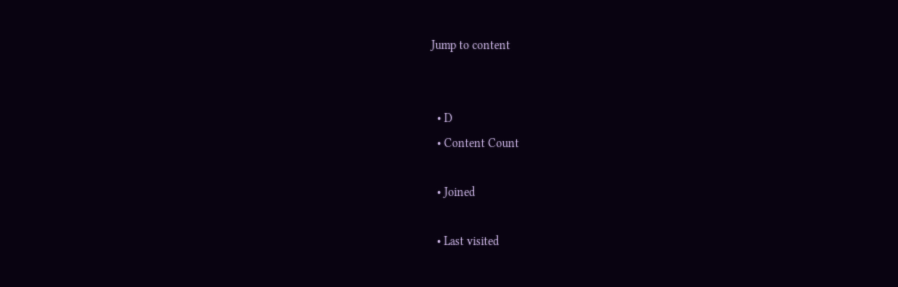Jump to content


  • D
  • Content Count

  • Joined

  • Last visited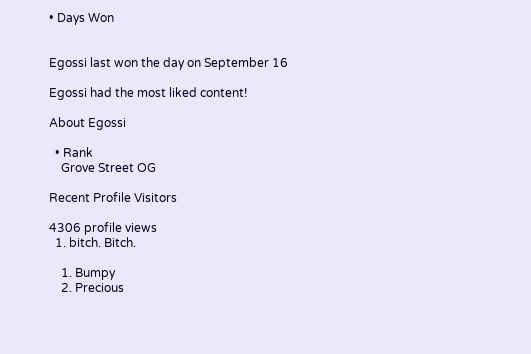• Days Won


Egossi last won the day on September 16

Egossi had the most liked content!

About Egossi

  • Rank
    Grove Street OG

Recent Profile Visitors

4306 profile views
  1. bitch. Bitch.

    1. Bumpy
    2. Precious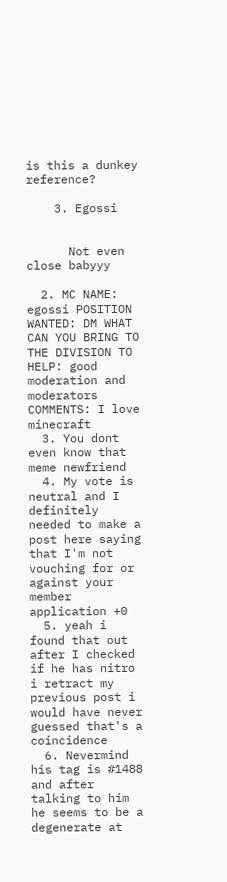is this a dunkey reference?

    3. Egossi


      Not even close babyyy

  2. MC NAME: egossi POSITION WANTED: DM WHAT CAN YOU BRING TO THE DIVISION TO HELP: good moderation and moderators COMMENTS: I love minecraft
  3. You dont even know that meme newfriend
  4. My vote is neutral and I definitely needed to make a post here saying that I'm not vouching for or against your member application +0
  5. yeah i found that out after I checked if he has nitro i retract my previous post i would have never guessed that's a coincidence
  6. Nevermind his tag is #1488 and after talking to him he seems to be a degenerate at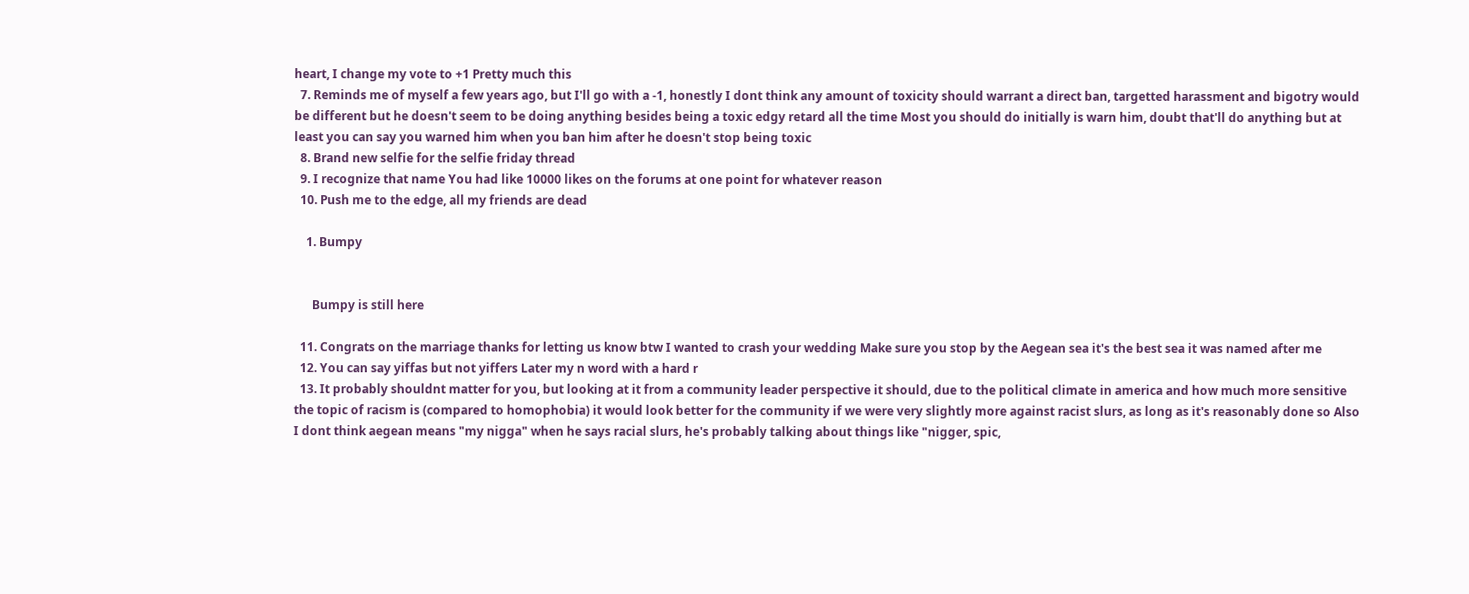heart, I change my vote to +1 Pretty much this
  7. Reminds me of myself a few years ago, but I'll go with a -1, honestly I dont think any amount of toxicity should warrant a direct ban, targetted harassment and bigotry would be different but he doesn't seem to be doing anything besides being a toxic edgy retard all the time Most you should do initially is warn him, doubt that'll do anything but at least you can say you warned him when you ban him after he doesn't stop being toxic
  8. Brand new selfie for the selfie friday thread
  9. I recognize that name You had like 10000 likes on the forums at one point for whatever reason
  10. Push me to the edge, all my friends are dead

    1. Bumpy


      Bumpy is still here

  11. Congrats on the marriage thanks for letting us know btw I wanted to crash your wedding Make sure you stop by the Aegean sea it's the best sea it was named after me
  12. You can say yiffas but not yiffers Later my n word with a hard r
  13. It probably shouldnt matter for you, but looking at it from a community leader perspective it should, due to the political climate in america and how much more sensitive the topic of racism is (compared to homophobia) it would look better for the community if we were very slightly more against racist slurs, as long as it's reasonably done so Also I dont think aegean means "my nigga" when he says racial slurs, he's probably talking about things like "nigger, spic,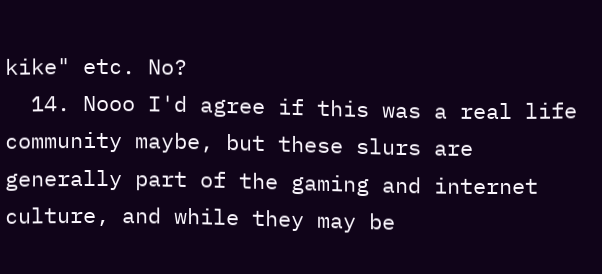kike" etc. No?
  14. Nooo I'd agree if this was a real life community maybe, but these slurs are generally part of the gaming and internet culture, and while they may be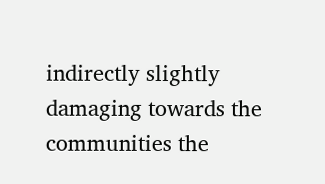indirectly slightly damaging towards the communities the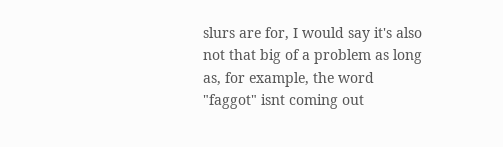slurs are for, I would say it's also not that big of a problem as long as, for example, the word "faggot" isnt coming out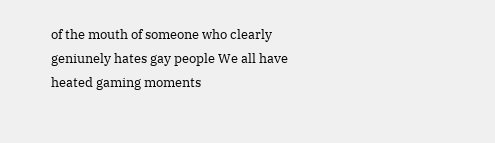of the mouth of someone who clearly geniunely hates gay people We all have heated gaming moments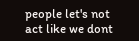people let's not act like we dont